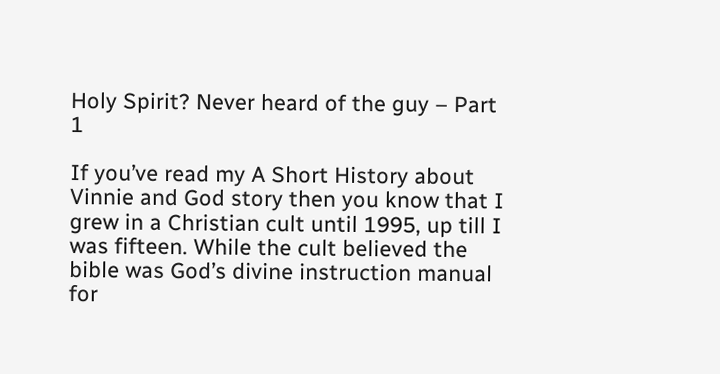Holy Spirit? Never heard of the guy – Part 1

If you’ve read my A Short History about Vinnie and God story then you know that I grew in a Christian cult until 1995, up till I was fifteen. While the cult believed the bible was God’s divine instruction manual for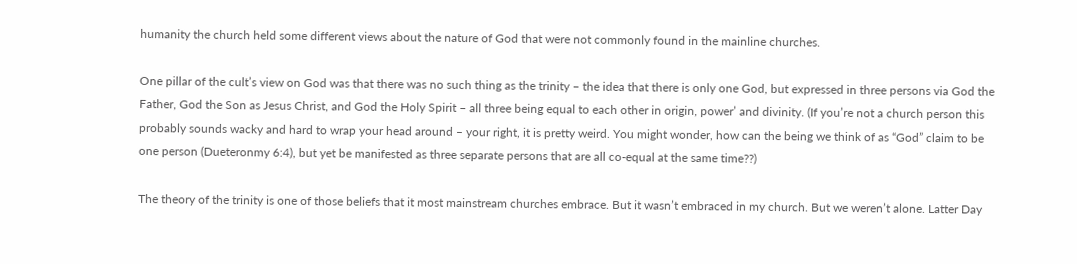humanity the church held some different views about the nature of God that were not commonly found in the mainline churches.

One pillar of the cult’s view on God was that there was no such thing as the trinity – the idea that there is only one God, but expressed in three persons via God the Father, God the Son as Jesus Christ, and God the Holy Spirit – all three being equal to each other in origin, power’ and divinity. (If you’re not a church person this probably sounds wacky and hard to wrap your head around – your right, it is pretty weird. You might wonder, how can the being we think of as “God” claim to be one person (Dueteronmy 6:4), but yet be manifested as three separate persons that are all co-equal at the same time??)

The theory of the trinity is one of those beliefs that it most mainstream churches embrace. But it wasn’t embraced in my church. But we weren’t alone. Latter Day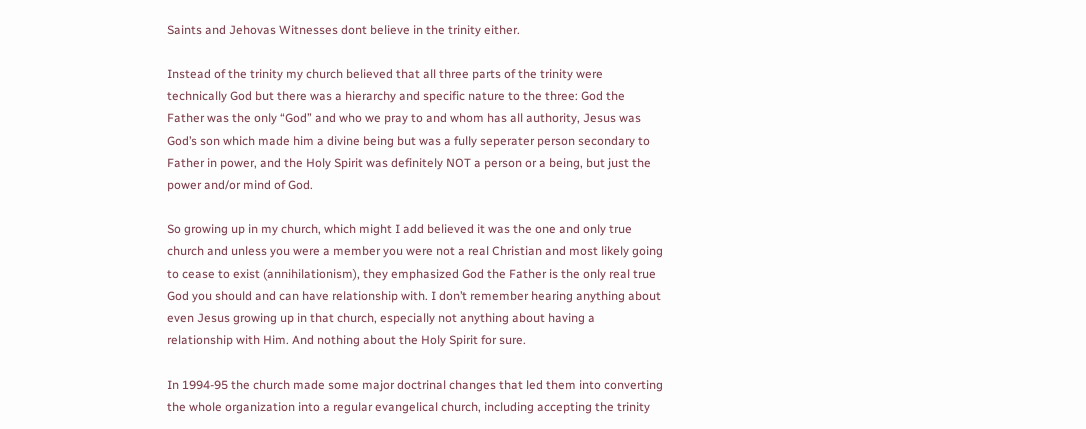Saints and Jehovas Witnesses dont believe in the trinity either.

Instead of the trinity my church believed that all three parts of the trinity were technically God but there was a hierarchy and specific nature to the three: God the Father was the only “God” and who we pray to and whom has all authority, Jesus was God’s son which made him a divine being but was a fully seperater person secondary to Father in power, and the Holy Spirit was definitely NOT a person or a being, but just the power and/or mind of God.

So growing up in my church, which might I add believed it was the one and only true church and unless you were a member you were not a real Christian and most likely going to cease to exist (annihilationism), they emphasized God the Father is the only real true God you should and can have relationship with. I don’t remember hearing anything about even Jesus growing up in that church, especially not anything about having a relationship with Him. And nothing about the Holy Spirit for sure.

In 1994-95 the church made some major doctrinal changes that led them into converting the whole organization into a regular evangelical church, including accepting the trinity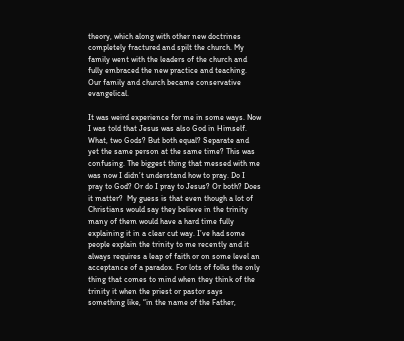theory, which along with other new doctrines completely fractured and spilt the church. My family went with the leaders of the church and fully embraced the new practice and teaching. Our family and church became conservative evangelical.

It was weird experience for me in some ways. Now I was told that Jesus was also God in Himself. What, two Gods? But both equal? Separate and yet the same person at the same time? This was confusing. The biggest thing that messed with me was now I didn’t understand how to pray. Do I pray to God? Or do I pray to Jesus? Or both? Does it matter?  My guess is that even though a lot of Christians would say they believe in the trinity many of them would have a hard time fully explaining it in a clear cut way. I’ve had some people explain the trinity to me recently and it always requires a leap of faith or on some level an acceptance of a paradox. For lots of folks the only thing that comes to mind when they think of the trinity it when the priest or pastor says something like, “in the name of the Father,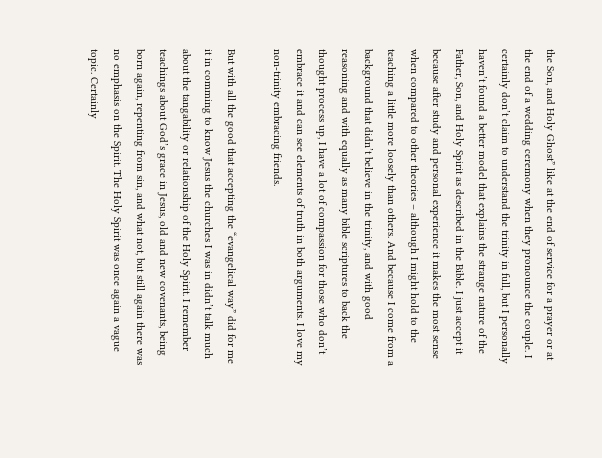the Son, and Holy Ghost” like at the end of service for a prayer or at the end of a wedding ceremony when they pronounce the couple. I certainly don’t claim to understand the trinity in full, but I personally haven’t found a better model that explains the strange nature of the Father, Son, and Holy Spirit as described in the Bible. I just accept it because after study and personal experience it makes the most sense when compared to other theories – although I might hold to the teaching a little more loosely than others. And because I come from a background that didn’t believe in the trinity, and with good reasoning and with equally as many bible scriptures to back the thought process up, I have a lot of compassion for those who don’t embrace it and can see elements of truth in both arguments. I love my non-trinity embracing friends.

But with all the good that accepting the “evangelical way” did for me it in comming to know Jesus the churches I was in didn’t talk much about the tangability or relationship of the Holy Spirit. I remember teachings about God’s grace in Jesus, old and new covenants, being born again, repenting from sin, and what not, but still again there was no emphasis on the Spirit. The Holy Spirit was once again a vague topic. Certainly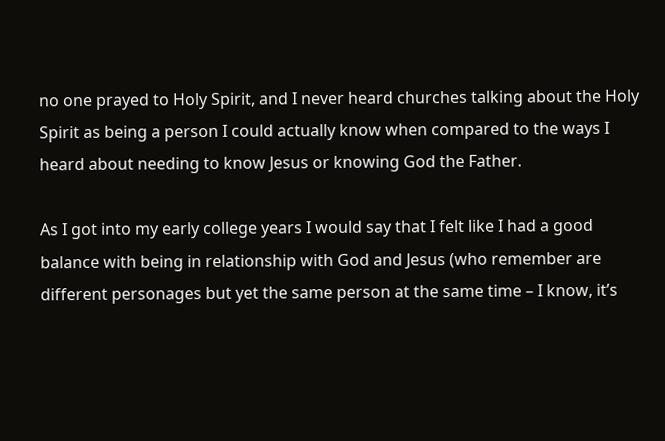no one prayed to Holy Spirit, and I never heard churches talking about the Holy Spirit as being a person I could actually know when compared to the ways I heard about needing to know Jesus or knowing God the Father.

As I got into my early college years I would say that I felt like I had a good balance with being in relationship with God and Jesus (who remember are different personages but yet the same person at the same time – I know, it’s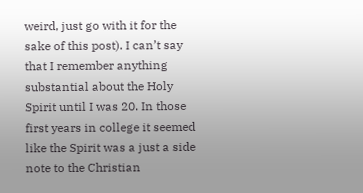weird, just go with it for the sake of this post). I can’t say that I remember anything substantial about the Holy Spirit until I was 20. In those first years in college it seemed like the Spirit was a just a side note to the Christian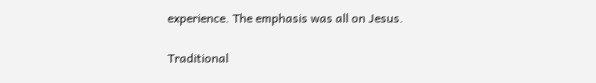experience. The emphasis was all on Jesus.

Traditional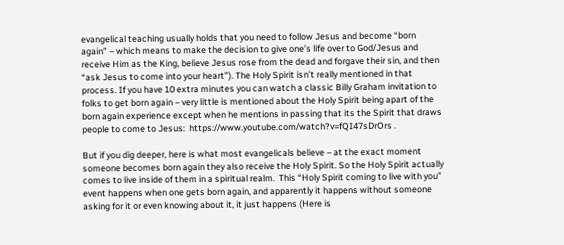evangelical teaching usually holds that you need to follow Jesus and become “born again” – which means to make the decision to give one’s life over to God/Jesus and receive Him as the King, believe Jesus rose from the dead and forgave their sin, and then “ask Jesus to come into your heart”). The Holy Spirit isn’t really mentioned in that process. If you have 10 extra minutes you can watch a classic Billy Graham invitation to folks to get born again – very little is mentioned about the Holy Spirit being apart of the born again experience except when he mentions in passing that its the Spirit that draws people to come to Jesus:  https://www.youtube.com/watch?v=fQI47sDrOrs .

But if you dig deeper, here is what most evangelicals believe – at the exact moment someone becomes born again they also receive the Holy Spirit. So the Holy Spirit actually comes to live inside of them in a spiritual realm.  This “Holy Spirit coming to live with you” event happens when one gets born again, and apparently it happens without someone asking for it or even knowing about it, it just happens (Here is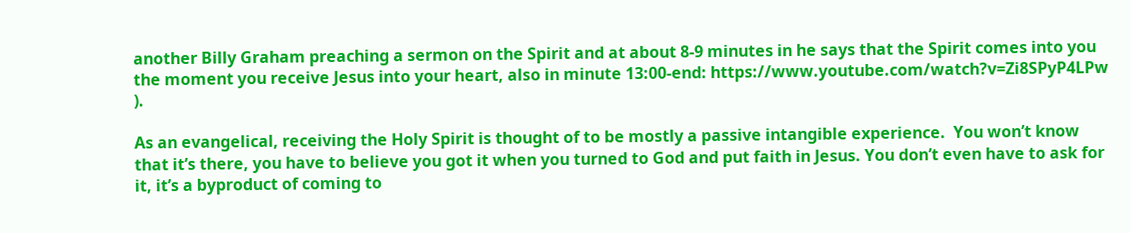another Billy Graham preaching a sermon on the Spirit and at about 8-9 minutes in he says that the Spirit comes into you the moment you receive Jesus into your heart, also in minute 13:00-end: https://www.youtube.com/watch?v=Zi8SPyP4LPw ).

As an evangelical, receiving the Holy Spirit is thought of to be mostly a passive intangible experience.  You won’t know that it’s there, you have to believe you got it when you turned to God and put faith in Jesus. You don’t even have to ask for it, it’s a byproduct of coming to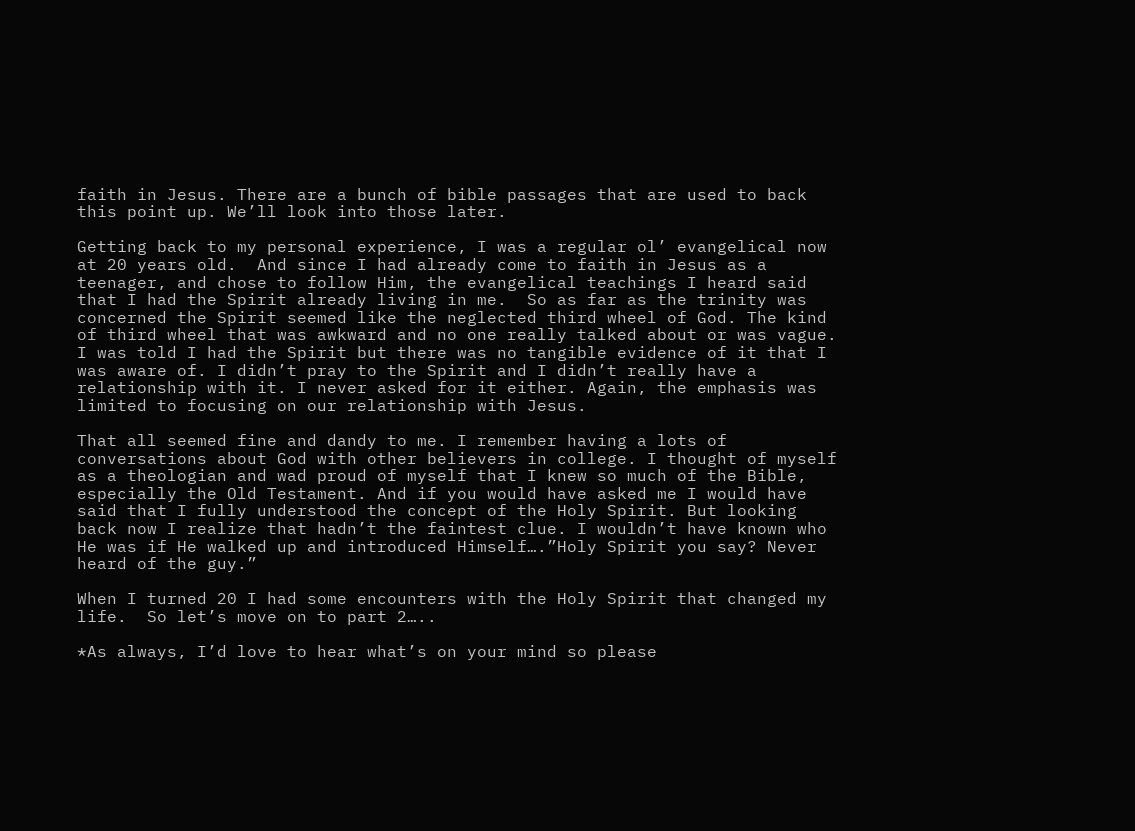faith in Jesus. There are a bunch of bible passages that are used to back this point up. We’ll look into those later.

Getting back to my personal experience, I was a regular ol’ evangelical now at 20 years old.  And since I had already come to faith in Jesus as a teenager, and chose to follow Him, the evangelical teachings I heard said that I had the Spirit already living in me.  So as far as the trinity was concerned the Spirit seemed like the neglected third wheel of God. The kind of third wheel that was awkward and no one really talked about or was vague. I was told I had the Spirit but there was no tangible evidence of it that I was aware of. I didn’t pray to the Spirit and I didn’t really have a relationship with it. I never asked for it either. Again, the emphasis was limited to focusing on our relationship with Jesus.

That all seemed fine and dandy to me. I remember having a lots of  conversations about God with other believers in college. I thought of myself as a theologian and wad proud of myself that I knew so much of the Bible, especially the Old Testament. And if you would have asked me I would have said that I fully understood the concept of the Holy Spirit. But looking back now I realize that hadn’t the faintest clue. I wouldn’t have known who He was if He walked up and introduced Himself….”Holy Spirit you say? Never heard of the guy.”

When I turned 20 I had some encounters with the Holy Spirit that changed my life.  So let’s move on to part 2…..

*As always, I’d love to hear what’s on your mind so please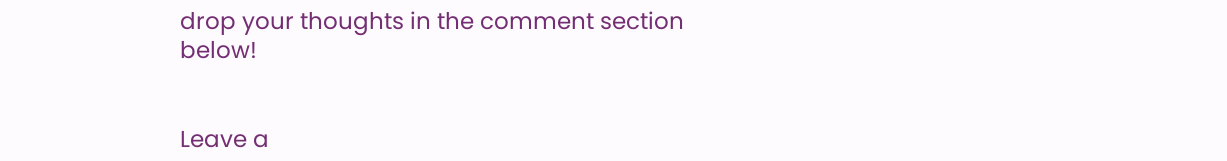drop your thoughts in the comment section below!


Leave a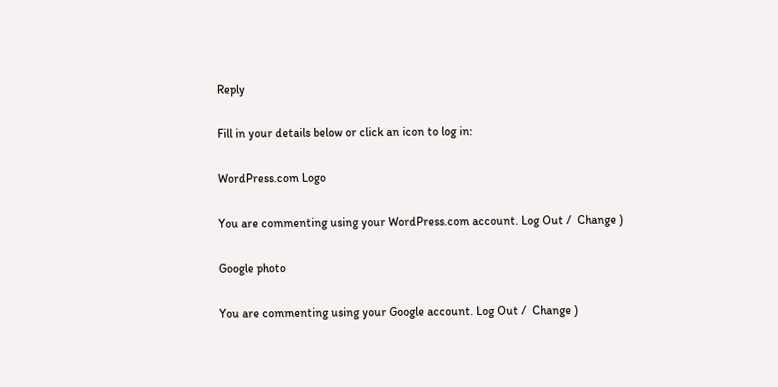Reply

Fill in your details below or click an icon to log in:

WordPress.com Logo

You are commenting using your WordPress.com account. Log Out /  Change )

Google photo

You are commenting using your Google account. Log Out /  Change )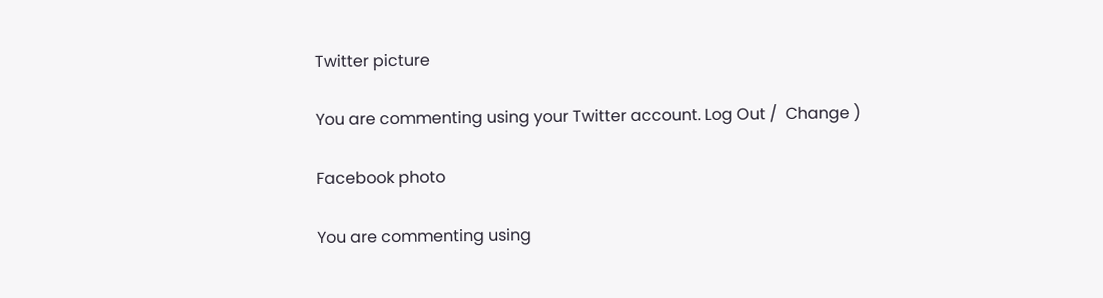Twitter picture

You are commenting using your Twitter account. Log Out /  Change )

Facebook photo

You are commenting using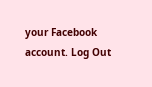your Facebook account. Log Out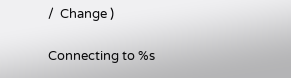/  Change )

Connecting to %s